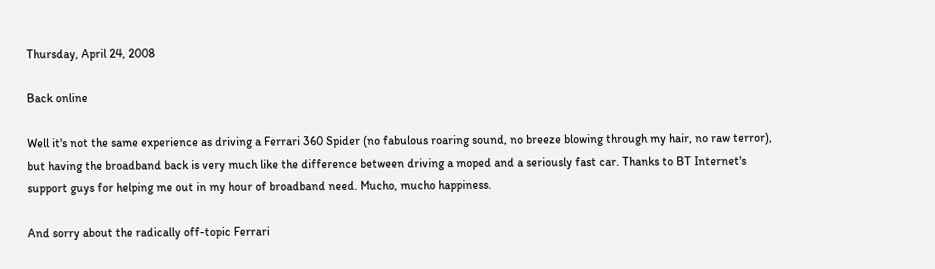Thursday, April 24, 2008

Back online

Well it's not the same experience as driving a Ferrari 360 Spider (no fabulous roaring sound, no breeze blowing through my hair, no raw terror), but having the broadband back is very much like the difference between driving a moped and a seriously fast car. Thanks to BT Internet's support guys for helping me out in my hour of broadband need. Mucho, mucho happiness.

And sorry about the radically off-topic Ferrari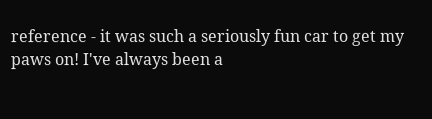reference - it was such a seriously fun car to get my paws on! I've always been a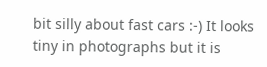bit silly about fast cars :-) It looks tiny in photographs but it is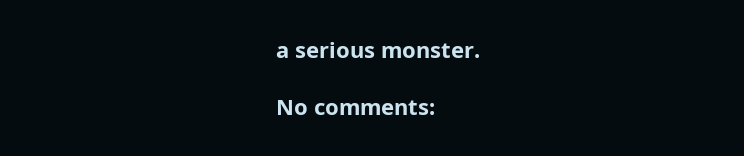a serious monster.

No comments: